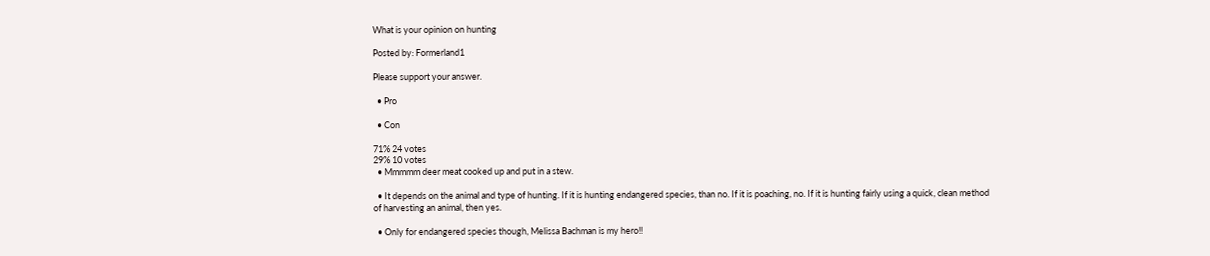What is your opinion on hunting

Posted by: Formerland1

Please support your answer.

  • Pro

  • Con

71% 24 votes
29% 10 votes
  • Mmmmm deer meat cooked up and put in a stew.

  • It depends on the animal and type of hunting. If it is hunting endangered species, than no. If it is poaching, no. If it is hunting fairly using a quick, clean method of harvesting an animal, then yes.

  • Only for endangered species though, Melissa Bachman is my hero!!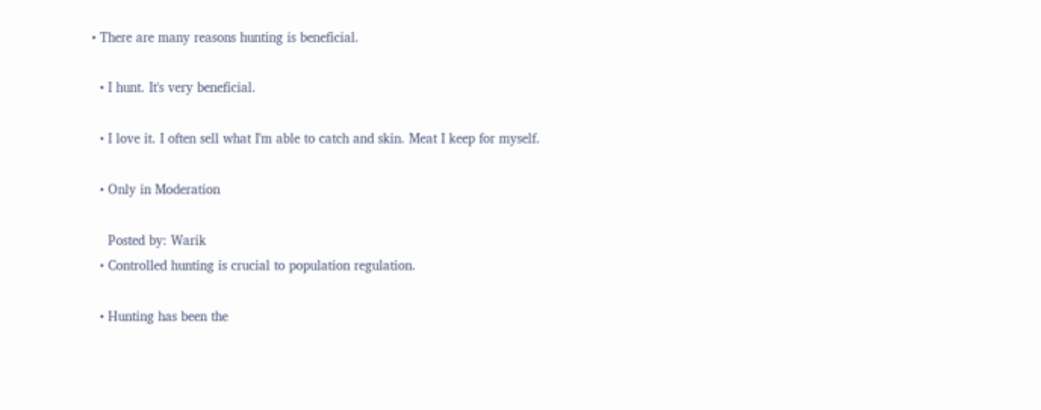• There are many reasons hunting is beneficial.

  • I hunt. It's very beneficial.

  • I love it. I often sell what I'm able to catch and skin. Meat I keep for myself.

  • Only in Moderation

    Posted by: Warik
  • Controlled hunting is crucial to population regulation.

  • Hunting has been the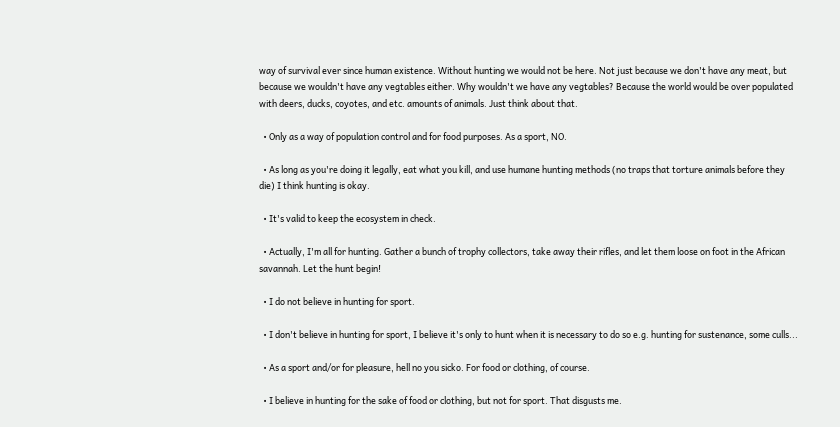way of survival ever since human existence. Without hunting we would not be here. Not just because we don't have any meat, but because we wouldn't have any vegtables either. Why wouldn't we have any vegtables? Because the world would be over populated with deers, ducks, coyotes, and etc. amounts of animals. Just think about that.

  • Only as a way of population control and for food purposes. As a sport, NO.

  • As long as you're doing it legally, eat what you kill, and use humane hunting methods (no traps that torture animals before they die) I think hunting is okay.

  • It's valid to keep the ecosystem in check.

  • Actually, I'm all for hunting. Gather a bunch of trophy collectors, take away their rifles, and let them loose on foot in the African savannah. Let the hunt begin!

  • I do not believe in hunting for sport.

  • I don't believe in hunting for sport, I believe it's only to hunt when it is necessary to do so e.g. hunting for sustenance, some culls...

  • As a sport and/or for pleasure, hell no you sicko. For food or clothing, of course.

  • I believe in hunting for the sake of food or clothing, but not for sport. That disgusts me.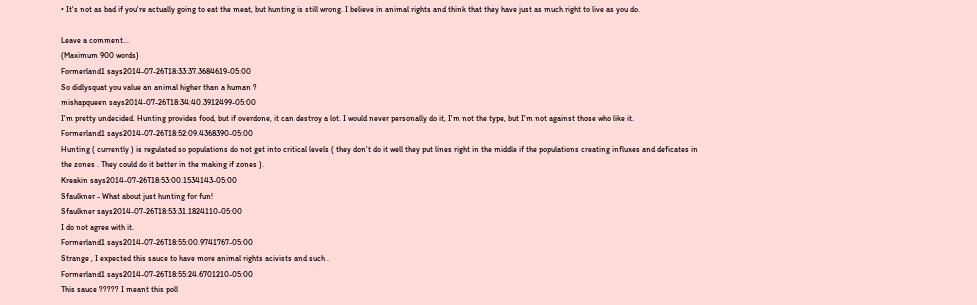• It's not as bad if you're actually going to eat the meat, but hunting is still wrong. I believe in animal rights and think that they have just as much right to live as you do.

Leave a comment...
(Maximum 900 words)
Formerland1 says2014-07-26T18:33:37.3684619-05:00
So didlysquat you value an animal higher than a human ?
mishapqueen says2014-07-26T18:34:40.3912499-05:00
I'm pretty undecided. Hunting provides food, but if overdone, it can destroy a lot. I would never personally do it, I'm not the type, but I'm not against those who like it.
Formerland1 says2014-07-26T18:52:09.4368390-05:00
Hunting ( currently ) is regulated so populations do not get into critical levels ( they don't do it well they put lines right in the middle if the populations creating influxes and deficates in the zones . They could do it better in the making if zones ).
Kreakin says2014-07-26T18:53:00.1534143-05:00
Sfaulkner - What about just hunting for fun!
Sfaulkner says2014-07-26T18:53:31.1824110-05:00
I do not agree with it.
Formerland1 says2014-07-26T18:55:00.9741767-05:00
Strange , I expected this sauce to have more animal rights acivists and such .
Formerland1 says2014-07-26T18:55:24.6701210-05:00
This sauce ????? I meant this poll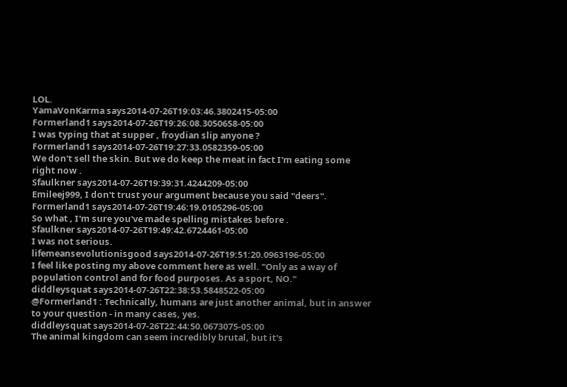LOL.
YamaVonKarma says2014-07-26T19:03:46.3802415-05:00
Formerland1 says2014-07-26T19:26:08.3050658-05:00
I was typing that at supper , froydian slip anyone ?
Formerland1 says2014-07-26T19:27:33.0582359-05:00
We don't sell the skin. But we do keep the meat in fact I'm eating some right now .
Sfaulkner says2014-07-26T19:39:31.4244209-05:00
Emileej999, I don't trust your argument because you said "deers".
Formerland1 says2014-07-26T19:46:19.0105296-05:00
So what , I'm sure you've made spelling mistakes before .
Sfaulkner says2014-07-26T19:49:42.6724461-05:00
I was not serious.
lifemeansevolutionisgood says2014-07-26T19:51:20.0963196-05:00
I feel like posting my above comment here as well. "Only as a way of population control and for food purposes. As a sport, NO."
diddleysquat says2014-07-26T22:38:53.5848522-05:00
@Formerland1 : Technically, humans are just another animal, but in answer to your question - in many cases, yes.
diddleysquat says2014-07-26T22:44:50.0673075-05:00
The animal kingdom can seem incredibly brutal, but it's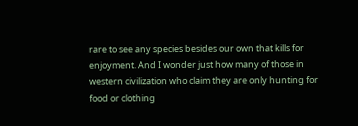rare to see any species besides our own that kills for enjoyment. And I wonder just how many of those in western civilization who claim they are only hunting for food or clothing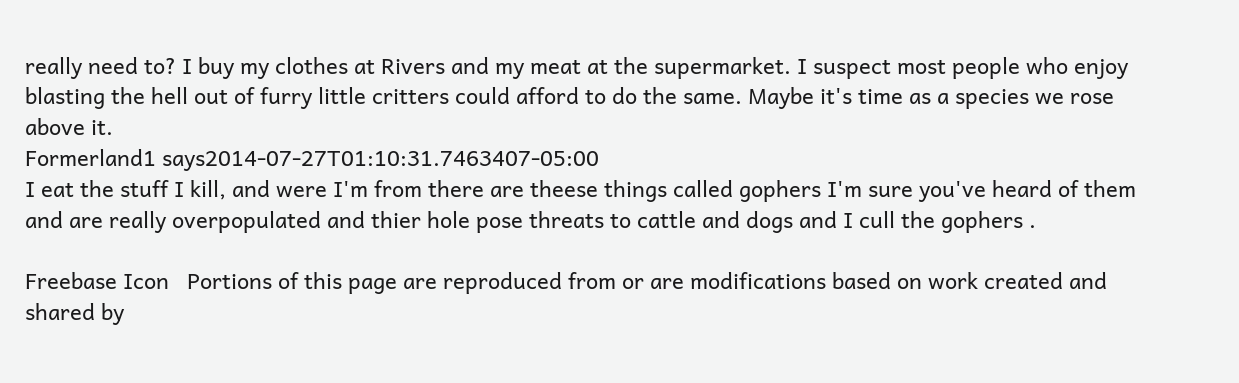really need to? I buy my clothes at Rivers and my meat at the supermarket. I suspect most people who enjoy blasting the hell out of furry little critters could afford to do the same. Maybe it's time as a species we rose above it.
Formerland1 says2014-07-27T01:10:31.7463407-05:00
I eat the stuff I kill, and were I'm from there are theese things called gophers I'm sure you've heard of them and are really overpopulated and thier hole pose threats to cattle and dogs and I cull the gophers .

Freebase Icon   Portions of this page are reproduced from or are modifications based on work created and shared by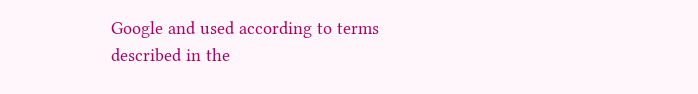Google and used according to terms described in the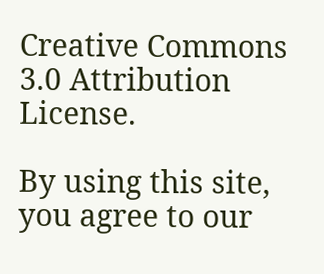Creative Commons 3.0 Attribution License.

By using this site, you agree to our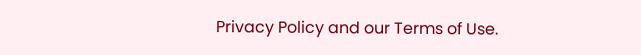Privacy Policy and our Terms of Use.